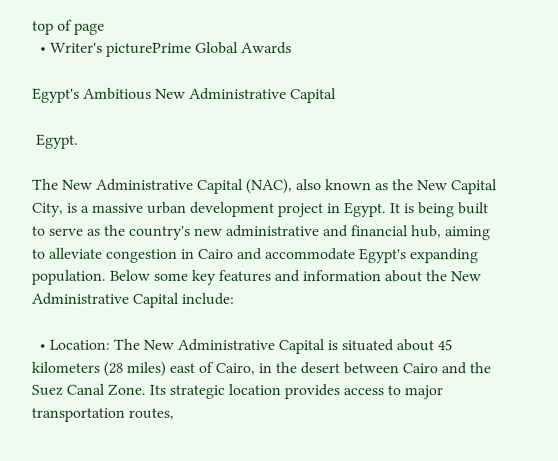top of page
  • Writer's picturePrime Global Awards

Egypt's Ambitious New Administrative Capital

 Egypt.

The New Administrative Capital (NAC), also known as the New Capital City, is a massive urban development project in Egypt. It is being built to serve as the country's new administrative and financial hub, aiming to alleviate congestion in Cairo and accommodate Egypt's expanding population. Below some key features and information about the New Administrative Capital include:

  • Location: The New Administrative Capital is situated about 45 kilometers (28 miles) east of Cairo, in the desert between Cairo and the Suez Canal Zone. Its strategic location provides access to major transportation routes,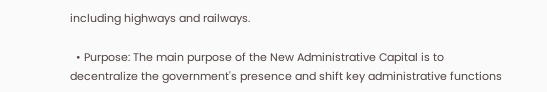including highways and railways.

  • Purpose: The main purpose of the New Administrative Capital is to decentralize the government's presence and shift key administrative functions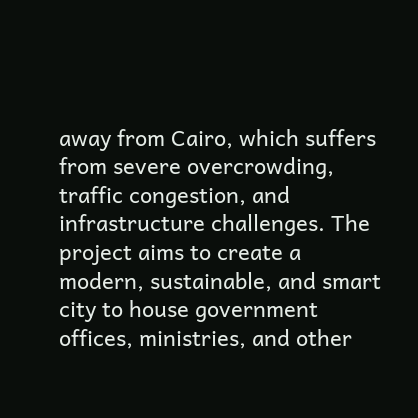away from Cairo, which suffers from severe overcrowding, traffic congestion, and infrastructure challenges. The project aims to create a modern, sustainable, and smart city to house government offices, ministries, and other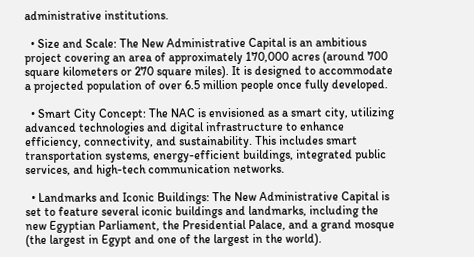administrative institutions.

  • Size and Scale: The New Administrative Capital is an ambitious project covering an area of approximately 170,000 acres (around 700 square kilometers or 270 square miles). It is designed to accommodate a projected population of over 6.5 million people once fully developed.

  • Smart City Concept: The NAC is envisioned as a smart city, utilizing advanced technologies and digital infrastructure to enhance efficiency, connectivity, and sustainability. This includes smart transportation systems, energy-efficient buildings, integrated public services, and high-tech communication networks.

  • Landmarks and Iconic Buildings: The New Administrative Capital is set to feature several iconic buildings and landmarks, including the new Egyptian Parliament, the Presidential Palace, and a grand mosque (the largest in Egypt and one of the largest in the world).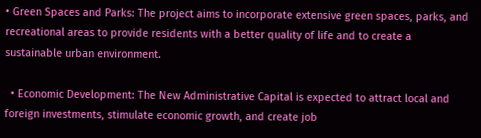• Green Spaces and Parks: The project aims to incorporate extensive green spaces, parks, and recreational areas to provide residents with a better quality of life and to create a sustainable urban environment.

  • Economic Development: The New Administrative Capital is expected to attract local and foreign investments, stimulate economic growth, and create job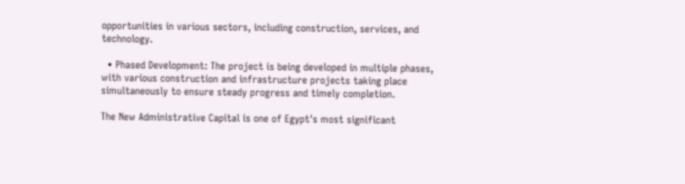opportunities in various sectors, including construction, services, and technology.

  • Phased Development: The project is being developed in multiple phases, with various construction and infrastructure projects taking place simultaneously to ensure steady progress and timely completion.

The New Administrative Capital is one of Egypt's most significant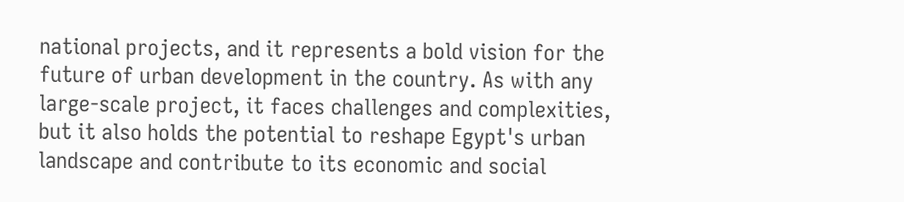national projects, and it represents a bold vision for the future of urban development in the country. As with any large-scale project, it faces challenges and complexities, but it also holds the potential to reshape Egypt's urban landscape and contribute to its economic and social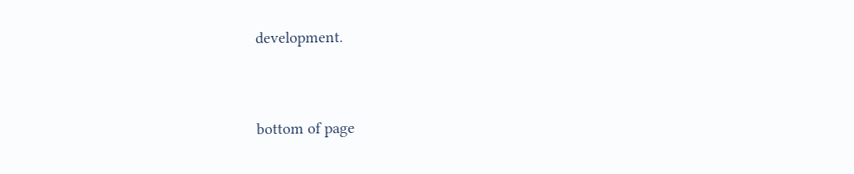development.


bottom of page